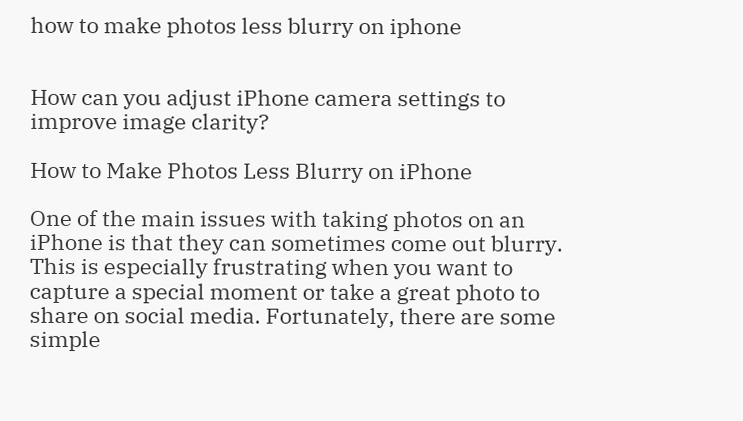how to make photos less blurry on iphone


How can you adjust iPhone camera settings to improve image clarity?

How to Make Photos Less Blurry on iPhone

One of the main issues with taking photos on an iPhone is that they can sometimes come out blurry. This is especially frustrating when you want to capture a special moment or take a great photo to share on social media. Fortunately, there are some simple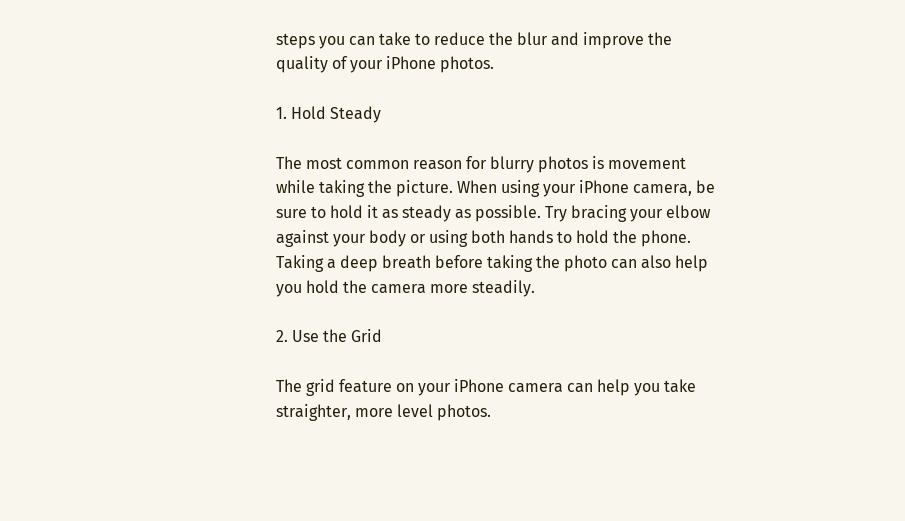steps you can take to reduce the blur and improve the quality of your iPhone photos.

1. Hold Steady

The most common reason for blurry photos is movement while taking the picture. When using your iPhone camera, be sure to hold it as steady as possible. Try bracing your elbow against your body or using both hands to hold the phone. Taking a deep breath before taking the photo can also help you hold the camera more steadily.

2. Use the Grid

The grid feature on your iPhone camera can help you take straighter, more level photos.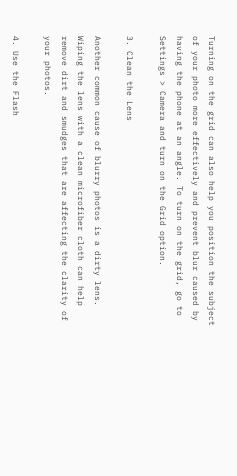Turning on the grid can also help you position the subject of your photo more effectively and prevent blur caused by having the phone at an angle. To turn on the grid, go to Settings > Camera and turn on the Grid option.

3. Clean the Lens

Another common cause of blurry photos is a dirty lens. Wiping the lens with a clean microfiber cloth can help remove dirt and smudges that are affecting the clarity of your photos.

4. Use the Flash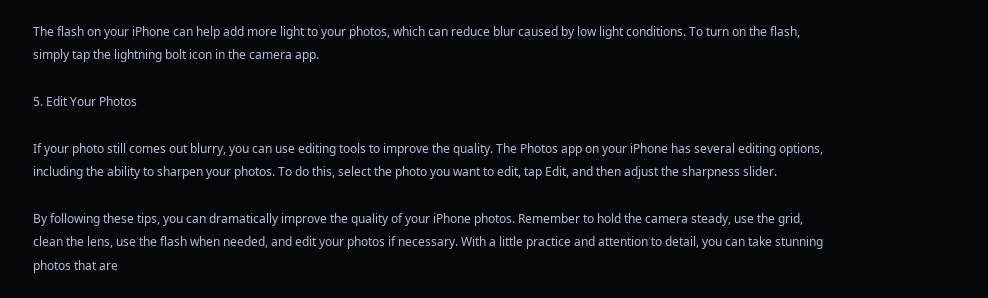The flash on your iPhone can help add more light to your photos, which can reduce blur caused by low light conditions. To turn on the flash, simply tap the lightning bolt icon in the camera app.

5. Edit Your Photos

If your photo still comes out blurry, you can use editing tools to improve the quality. The Photos app on your iPhone has several editing options, including the ability to sharpen your photos. To do this, select the photo you want to edit, tap Edit, and then adjust the sharpness slider.

By following these tips, you can dramatically improve the quality of your iPhone photos. Remember to hold the camera steady, use the grid, clean the lens, use the flash when needed, and edit your photos if necessary. With a little practice and attention to detail, you can take stunning photos that are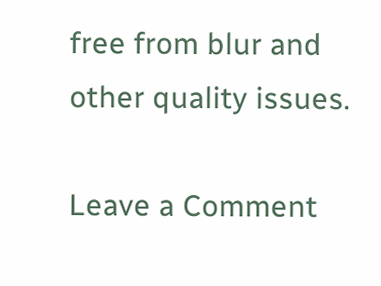free from blur and other quality issues.

Leave a Comment